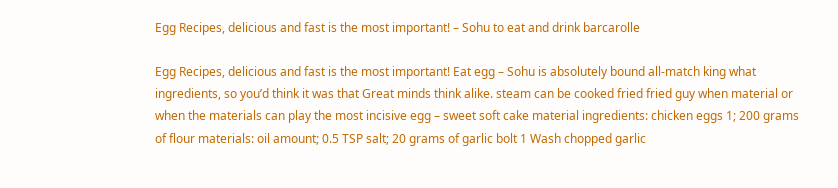Egg Recipes, delicious and fast is the most important! – Sohu to eat and drink barcarolle

Egg Recipes, delicious and fast is the most important! Eat egg – Sohu is absolutely bound all-match king what ingredients, so you’d think it was that Great minds think alike. steam can be cooked fried fried guy when material or when the materials can play the most incisive egg – sweet soft cake material ingredients: chicken eggs 1; 200 grams of flour materials: oil amount; 0.5 TSP salt; 20 grams of garlic bolt 1 Wash chopped garlic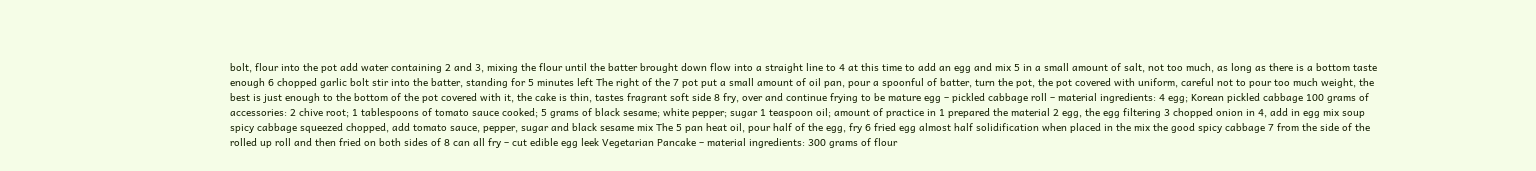bolt, flour into the pot add water containing 2 and 3, mixing the flour until the batter brought down flow into a straight line to 4 at this time to add an egg and mix 5 in a small amount of salt, not too much, as long as there is a bottom taste enough 6 chopped garlic bolt stir into the batter, standing for 5 minutes left The right of the 7 pot put a small amount of oil pan, pour a spoonful of batter, turn the pot, the pot covered with uniform, careful not to pour too much weight, the best is just enough to the bottom of the pot covered with it, the cake is thin, tastes fragrant soft side 8 fry, over and continue frying to be mature egg – pickled cabbage roll – material ingredients: 4 egg; Korean pickled cabbage 100 grams of accessories: 2 chive root; 1 tablespoons of tomato sauce cooked; 5 grams of black sesame; white pepper; sugar 1 teaspoon oil; amount of practice in 1 prepared the material 2 egg, the egg filtering 3 chopped onion in 4, add in egg mix soup spicy cabbage squeezed chopped, add tomato sauce, pepper, sugar and black sesame mix The 5 pan heat oil, pour half of the egg, fry 6 fried egg almost half solidification when placed in the mix the good spicy cabbage 7 from the side of the rolled up roll and then fried on both sides of 8 can all fry – cut edible egg leek Vegetarian Pancake – material ingredients: 300 grams of flour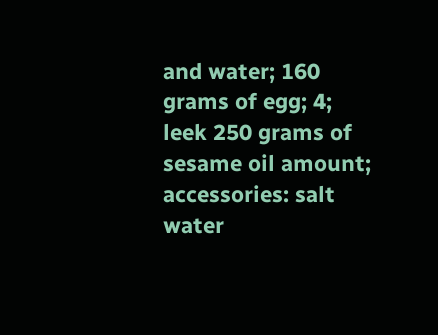and water; 160 grams of egg; 4; leek 250 grams of sesame oil amount; accessories: salt water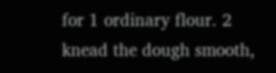for 1 ordinary flour. 2 knead the dough smooth,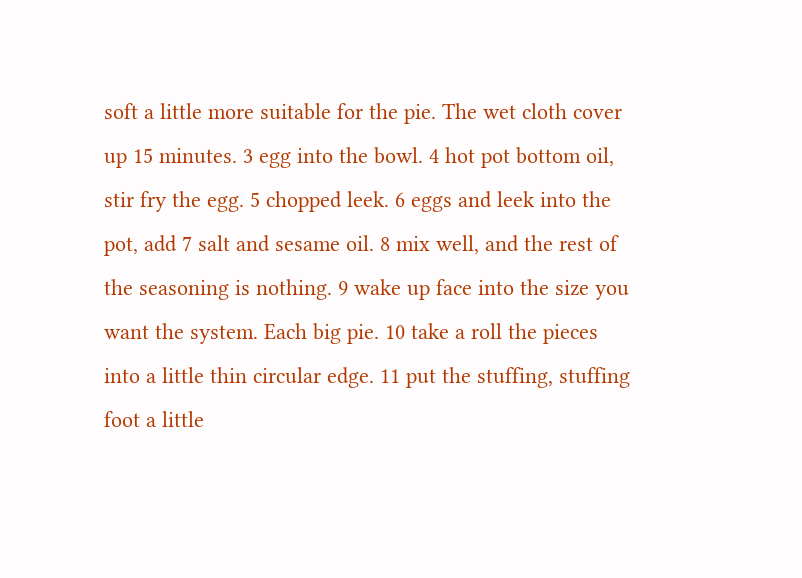soft a little more suitable for the pie. The wet cloth cover up 15 minutes. 3 egg into the bowl. 4 hot pot bottom oil, stir fry the egg. 5 chopped leek. 6 eggs and leek into the pot, add 7 salt and sesame oil. 8 mix well, and the rest of the seasoning is nothing. 9 wake up face into the size you want the system. Each big pie. 10 take a roll the pieces into a little thin circular edge. 11 put the stuffing, stuffing foot a little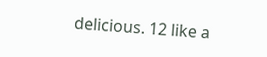delicious. 12 like a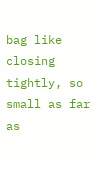bag like closing tightly, so small as far as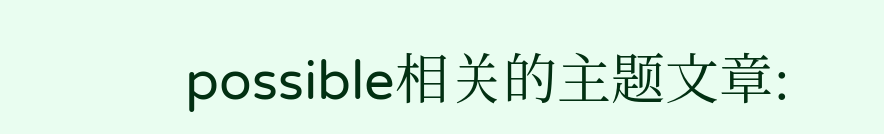possible相关的主题文章: